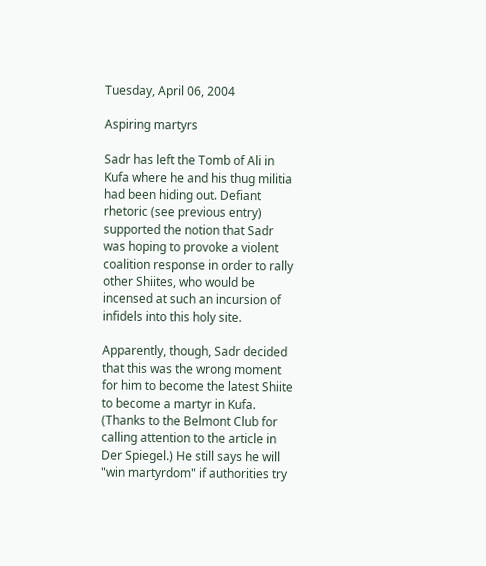Tuesday, April 06, 2004

Aspiring martyrs

Sadr has left the Tomb of Ali in Kufa where he and his thug militia had been hiding out. Defiant rhetoric (see previous entry) supported the notion that Sadr was hoping to provoke a violent coalition response in order to rally other Shiites, who would be incensed at such an incursion of infidels into this holy site.

Apparently, though, Sadr decided that this was the wrong moment for him to become the latest Shiite to become a martyr in Kufa. (Thanks to the Belmont Club for calling attention to the article in Der Spiegel.) He still says he will "win martyrdom" if authorities try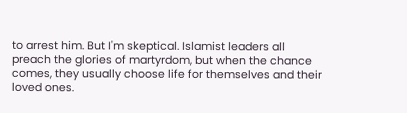to arrest him. But I'm skeptical. Islamist leaders all preach the glories of martyrdom, but when the chance comes, they usually choose life for themselves and their loved ones.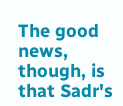The good news, though, is that Sadr's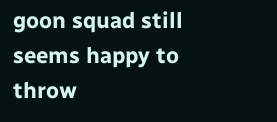goon squad still seems happy to throw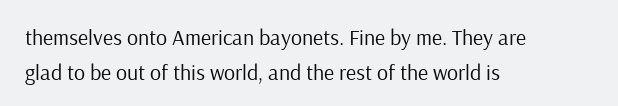themselves onto American bayonets. Fine by me. They are glad to be out of this world, and the rest of the world is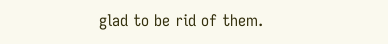glad to be rid of them.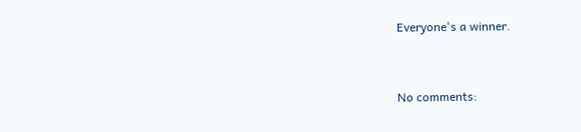Everyone's a winner.


No comments: